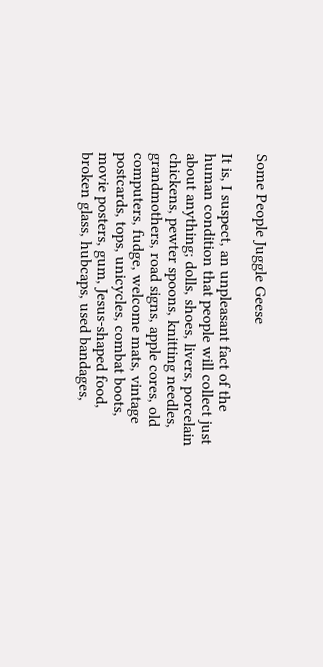Some People Juggle Geese

It is, I suspect, an unpleasant fact of the human condition that people will collect just about anything; dolls, shoes, livers, porcelain chickens, pewter spoons, knitting needles, grandmothers, road signs, apple cores, old computers, fudge, welcome mats, vintage postcards, tops, unicycles, combat boots, movie posters, gum, Jesus-shaped food, broken glass, hubcaps, used bandages,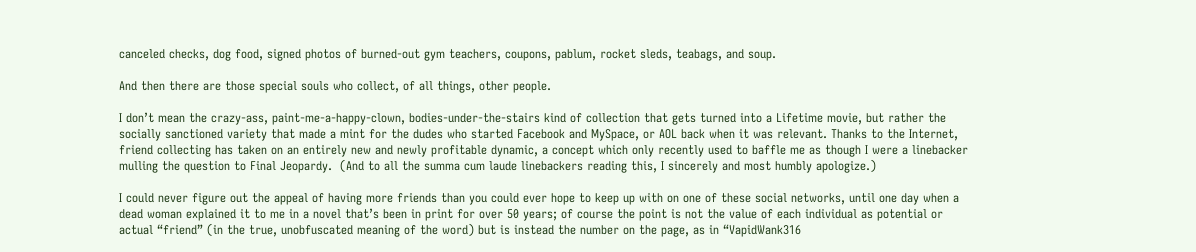canceled checks, dog food, signed photos of burned-out gym teachers, coupons, pablum, rocket sleds, teabags, and soup.

And then there are those special souls who collect, of all things, other people.

I don’t mean the crazy-ass, paint-me-a-happy-clown, bodies-under-the-stairs kind of collection that gets turned into a Lifetime movie, but rather the socially sanctioned variety that made a mint for the dudes who started Facebook and MySpace, or AOL back when it was relevant. Thanks to the Internet, friend collecting has taken on an entirely new and newly profitable dynamic, a concept which only recently used to baffle me as though I were a linebacker mulling the question to Final Jeopardy.  (And to all the summa cum laude linebackers reading this, I sincerely and most humbly apologize.)

I could never figure out the appeal of having more friends than you could ever hope to keep up with on one of these social networks, until one day when a dead woman explained it to me in a novel that’s been in print for over 50 years; of course the point is not the value of each individual as potential or actual “friend” (in the true, unobfuscated meaning of the word) but is instead the number on the page, as in “VapidWank316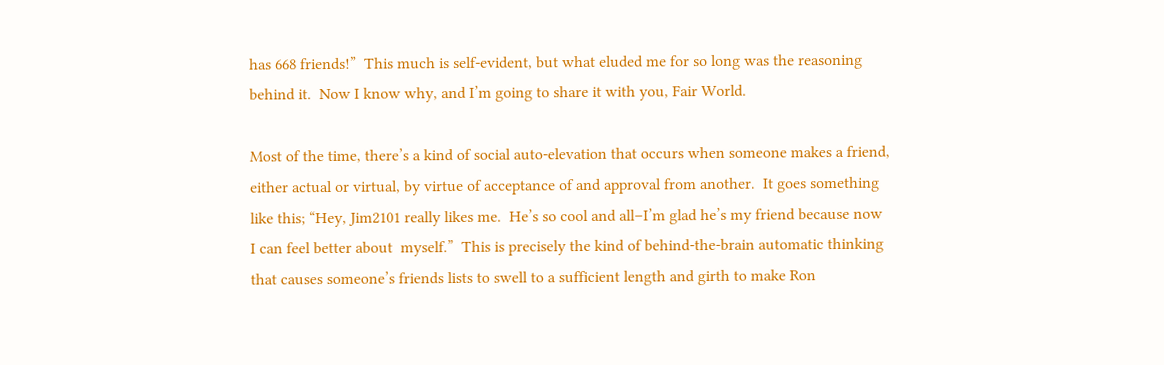has 668 friends!”  This much is self-evident, but what eluded me for so long was the reasoning behind it.  Now I know why, and I’m going to share it with you, Fair World.

Most of the time, there’s a kind of social auto-elevation that occurs when someone makes a friend, either actual or virtual, by virtue of acceptance of and approval from another.  It goes something like this; “Hey, Jim2101 really likes me.  He’s so cool and all–I’m glad he’s my friend because now I can feel better about  myself.”  This is precisely the kind of behind-the-brain automatic thinking that causes someone’s friends lists to swell to a sufficient length and girth to make Ron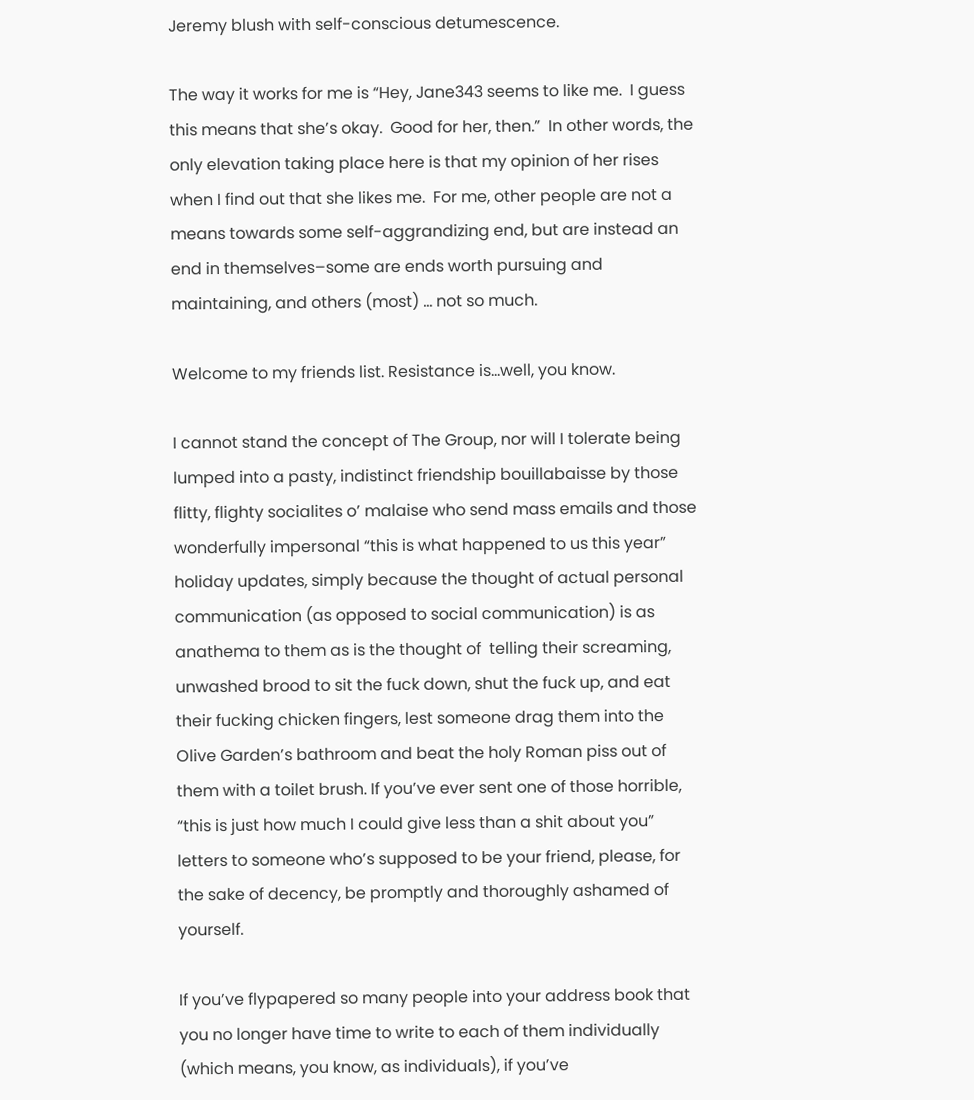Jeremy blush with self-conscious detumescence.

The way it works for me is “Hey, Jane343 seems to like me.  I guess this means that she’s okay.  Good for her, then.”  In other words, the only elevation taking place here is that my opinion of her rises when I find out that she likes me.  For me, other people are not a means towards some self-aggrandizing end, but are instead an end in themselves–some are ends worth pursuing and maintaining, and others (most) … not so much.

Welcome to my friends list. Resistance is…well, you know.

I cannot stand the concept of The Group, nor will I tolerate being lumped into a pasty, indistinct friendship bouillabaisse by those flitty, flighty socialites o’ malaise who send mass emails and those wonderfully impersonal “this is what happened to us this year” holiday updates, simply because the thought of actual personal communication (as opposed to social communication) is as anathema to them as is the thought of  telling their screaming, unwashed brood to sit the fuck down, shut the fuck up, and eat their fucking chicken fingers, lest someone drag them into the Olive Garden’s bathroom and beat the holy Roman piss out of them with a toilet brush. If you’ve ever sent one of those horrible, “this is just how much I could give less than a shit about you” letters to someone who’s supposed to be your friend, please, for the sake of decency, be promptly and thoroughly ashamed of yourself.

If you’ve flypapered so many people into your address book that you no longer have time to write to each of them individually (which means, you know, as individuals), if you’ve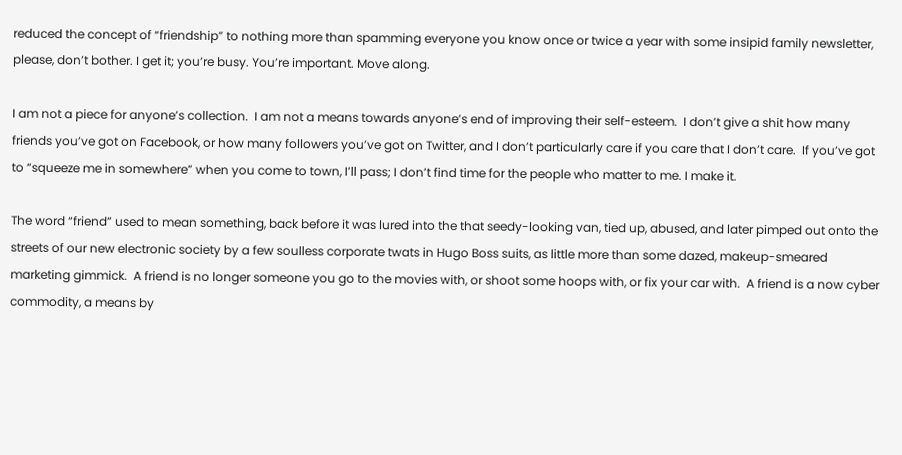reduced the concept of “friendship” to nothing more than spamming everyone you know once or twice a year with some insipid family newsletter, please, don’t bother. I get it; you’re busy. You’re important. Move along.

I am not a piece for anyone’s collection.  I am not a means towards anyone’s end of improving their self-esteem.  I don’t give a shit how many friends you’ve got on Facebook, or how many followers you’ve got on Twitter, and I don’t particularly care if you care that I don’t care.  If you’ve got to “squeeze me in somewhere” when you come to town, I’ll pass; I don’t find time for the people who matter to me. I make it.

The word “friend” used to mean something, back before it was lured into the that seedy-looking van, tied up, abused, and later pimped out onto the streets of our new electronic society by a few soulless corporate twats in Hugo Boss suits, as little more than some dazed, makeup-smeared marketing gimmick.  A friend is no longer someone you go to the movies with, or shoot some hoops with, or fix your car with.  A friend is a now cyber commodity, a means by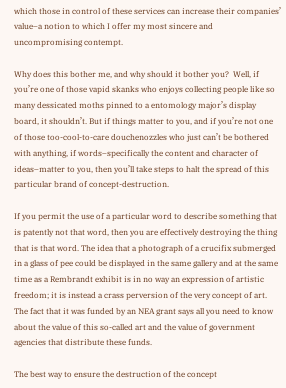which those in control of these services can increase their companies’ value–a notion to which I offer my most sincere and uncompromising contempt.

Why does this bother me, and why should it bother you?  Well, if you’re one of those vapid skanks who enjoys collecting people like so many dessicated moths pinned to a entomology major’s display board, it shouldn’t. But if things matter to you, and if you’re not one of those too-cool-to-care douchenozzles who just can’t be bothered with anything, if words–specifically the content and character of ideas–matter to you, then you’ll take steps to halt the spread of this particular brand of concept-destruction.

If you permit the use of a particular word to describe something that is patently not that word, then you are effectively destroying the thing that is that word. The idea that a photograph of a crucifix submerged in a glass of pee could be displayed in the same gallery and at the same time as a Rembrandt exhibit is in no way an expression of artistic freedom; it is instead a crass perversion of the very concept of art.  The fact that it was funded by an NEA grant says all you need to know about the value of this so-called art and the value of government agencies that distribute these funds.

The best way to ensure the destruction of the concept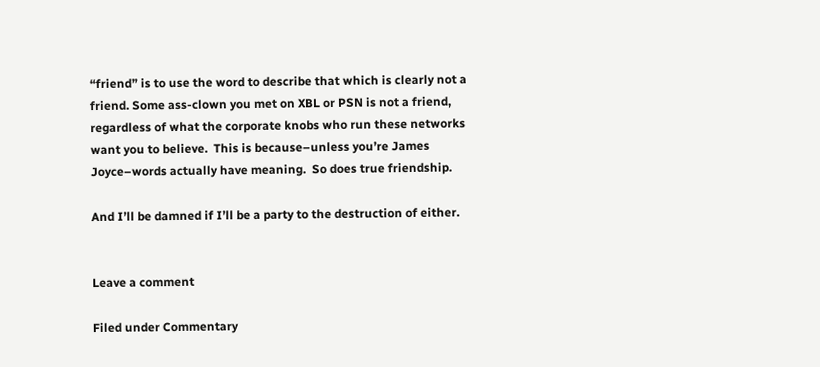“friend” is to use the word to describe that which is clearly not a friend. Some ass-clown you met on XBL or PSN is not a friend, regardless of what the corporate knobs who run these networks want you to believe.  This is because–unless you’re James Joyce–words actually have meaning.  So does true friendship.

And I’ll be damned if I’ll be a party to the destruction of either.


Leave a comment

Filed under Commentary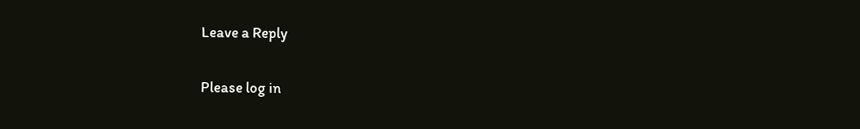Leave a Reply

Please log in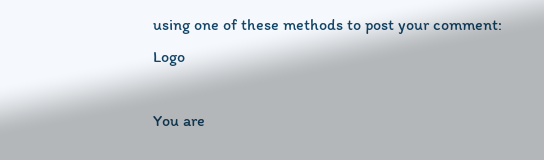using one of these methods to post your comment: Logo

You are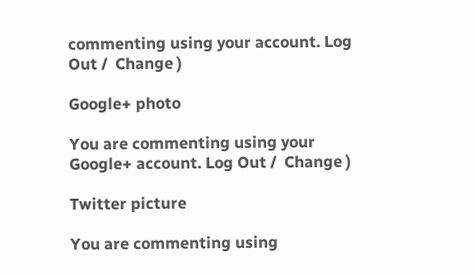commenting using your account. Log Out /  Change )

Google+ photo

You are commenting using your Google+ account. Log Out /  Change )

Twitter picture

You are commenting using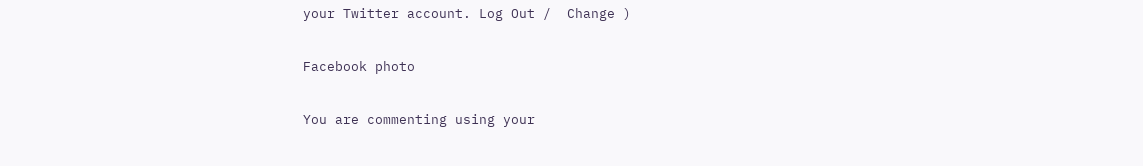your Twitter account. Log Out /  Change )

Facebook photo

You are commenting using your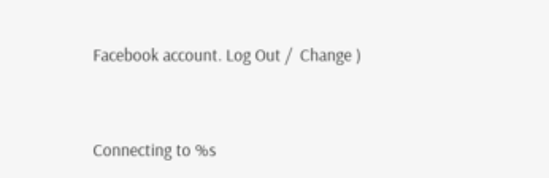Facebook account. Log Out /  Change )


Connecting to %s